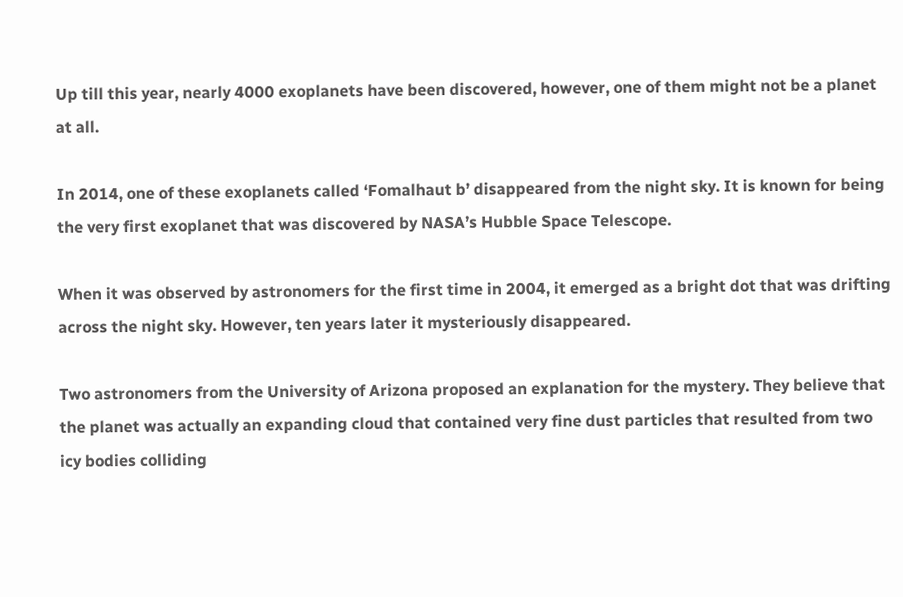Up till this year, nearly 4000 exoplanets have been discovered, however, one of them might not be a planet at all.

In 2014, one of these exoplanets called ‘Fomalhaut b’ disappeared from the night sky. It is known for being the very first exoplanet that was discovered by NASA’s Hubble Space Telescope.

When it was observed by astronomers for the first time in 2004, it emerged as a bright dot that was drifting across the night sky. However, ten years later it mysteriously disappeared.

Two astronomers from the University of Arizona proposed an explanation for the mystery. They believe that the planet was actually an expanding cloud that contained very fine dust particles that resulted from two icy bodies colliding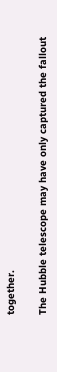together.

The Hubble telescope may have only captured the fallout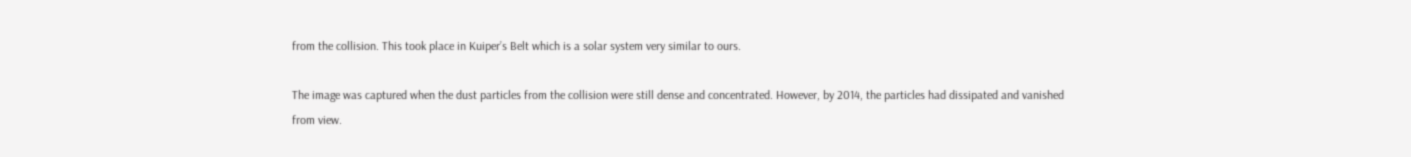from the collision. This took place in Kuiper’s Belt which is a solar system very similar to ours.

The image was captured when the dust particles from the collision were still dense and concentrated. However, by 2014, the particles had dissipated and vanished from view.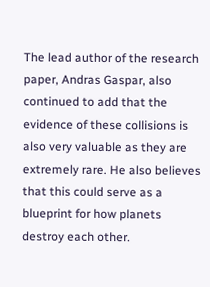The lead author of the research paper, Andras Gaspar, also continued to add that the evidence of these collisions is also very valuable as they are extremely rare. He also believes that this could serve as a blueprint for how planets destroy each other.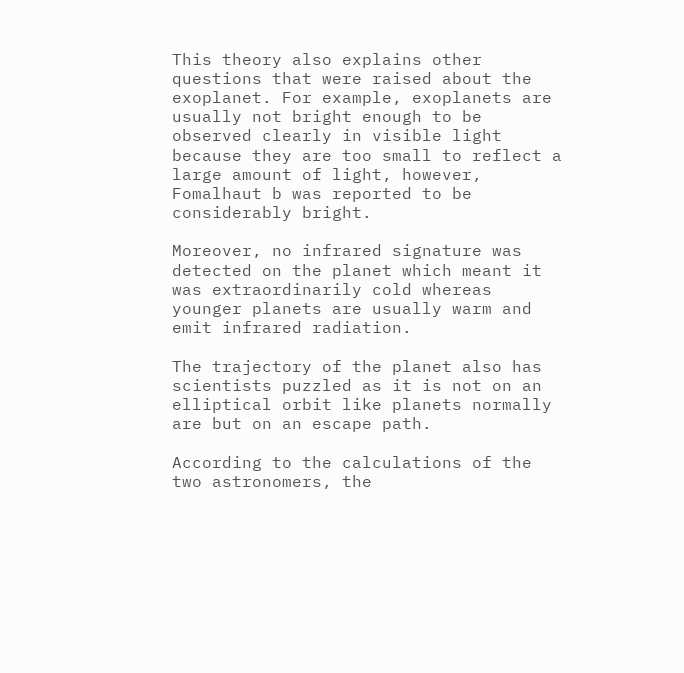This theory also explains other questions that were raised about the exoplanet. For example, exoplanets are usually not bright enough to be observed clearly in visible light because they are too small to reflect a large amount of light, however, Fomalhaut b was reported to be considerably bright.

Moreover, no infrared signature was detected on the planet which meant it was extraordinarily cold whereas younger planets are usually warm and emit infrared radiation.

The trajectory of the planet also has scientists puzzled as it is not on an elliptical orbit like planets normally are but on an escape path.

According to the calculations of the two astronomers, the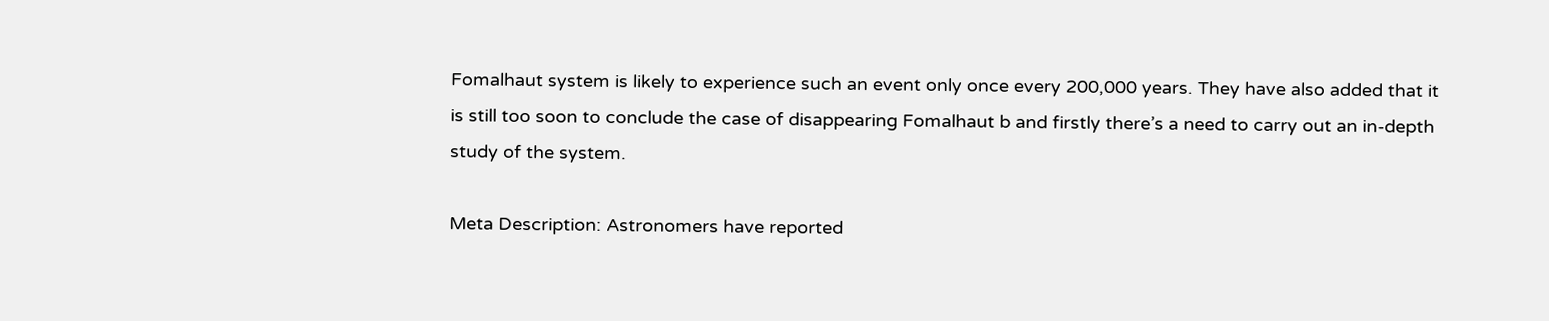Fomalhaut system is likely to experience such an event only once every 200,000 years. They have also added that it is still too soon to conclude the case of disappearing Fomalhaut b and firstly there’s a need to carry out an in-depth study of the system.

Meta Description: Astronomers have reported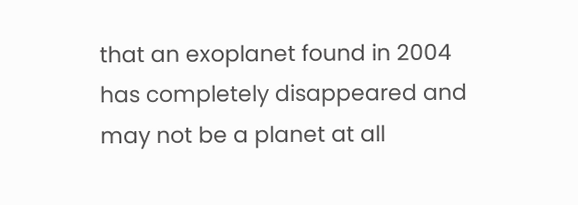that an exoplanet found in 2004 has completely disappeared and may not be a planet at all